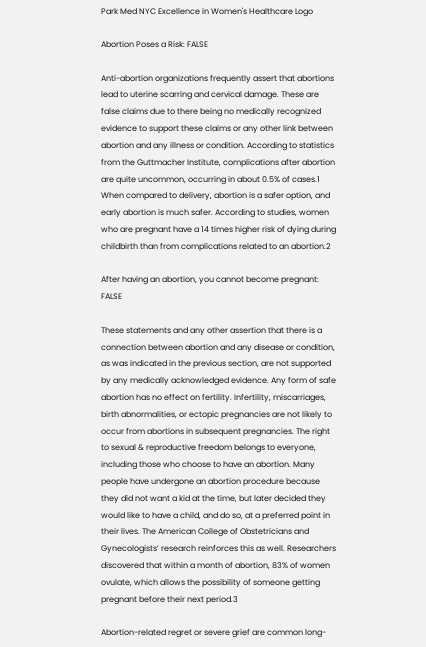Park Med NYC Excellence in Women's Healthcare Logo

Abortion Poses a Risk: FALSE

Anti-abortion organizations frequently assert that abortions lead to uterine scarring and cervical damage. These are false claims due to there being no medically recognized evidence to support these claims or any other link between abortion and any illness or condition. According to statistics from the Guttmacher Institute, complications after abortion are quite uncommon, occurring in about 0.5% of cases.1 When compared to delivery, abortion is a safer option, and early abortion is much safer. According to studies, women who are pregnant have a 14 times higher risk of dying during childbirth than from complications related to an abortion.2

After having an abortion, you cannot become pregnant: FALSE

These statements and any other assertion that there is a connection between abortion and any disease or condition, as was indicated in the previous section, are not supported by any medically acknowledged evidence. Any form of safe abortion has no effect on fertility. Infertility, miscarriages, birth abnormalities, or ectopic pregnancies are not likely to occur from abortions in subsequent pregnancies. The right to sexual & reproductive freedom belongs to everyone, including those who choose to have an abortion. Many people have undergone an abortion procedure because they did not want a kid at the time, but later decided they would like to have a child, and do so, at a preferred point in their lives. The American College of Obstetricians and Gynecologists’ research reinforces this as well. Researchers discovered that within a month of abortion, 83% of women ovulate, which allows the possibility of someone getting pregnant before their next period.3

Abortion-related regret or severe grief are common long-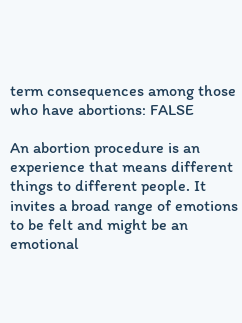term consequences among those who have abortions: FALSE

An abortion procedure is an experience that means different things to different people. It invites a broad range of emotions to be felt and might be an emotional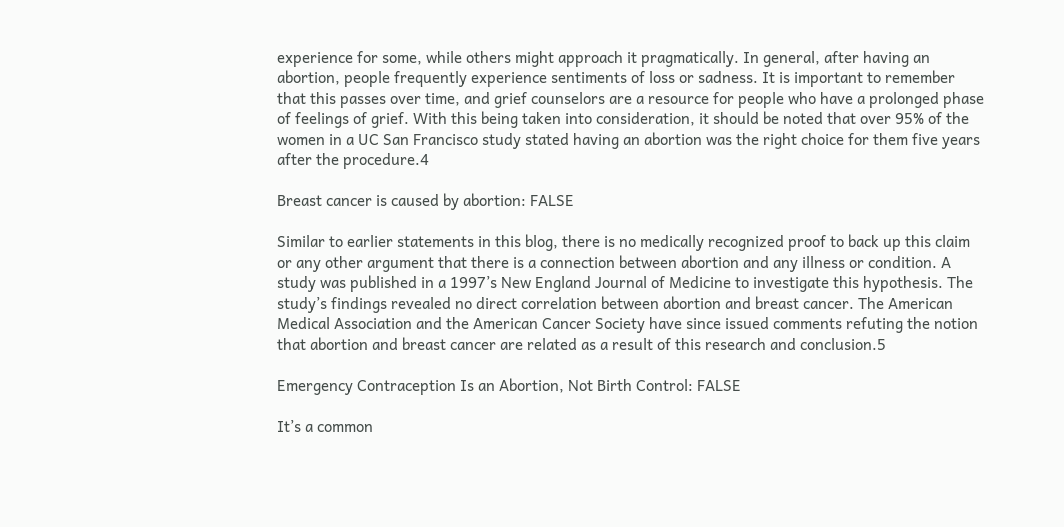experience for some, while others might approach it pragmatically. In general, after having an abortion, people frequently experience sentiments of loss or sadness. It is important to remember that this passes over time, and grief counselors are a resource for people who have a prolonged phase of feelings of grief. With this being taken into consideration, it should be noted that over 95% of the women in a UC San Francisco study stated having an abortion was the right choice for them five years after the procedure.4

Breast cancer is caused by abortion: FALSE

Similar to earlier statements in this blog, there is no medically recognized proof to back up this claim or any other argument that there is a connection between abortion and any illness or condition. A study was published in a 1997’s New England Journal of Medicine to investigate this hypothesis. The study’s findings revealed no direct correlation between abortion and breast cancer. The American Medical Association and the American Cancer Society have since issued comments refuting the notion that abortion and breast cancer are related as a result of this research and conclusion.5

Emergency Contraception Is an Abortion, Not Birth Control: FALSE

It’s a common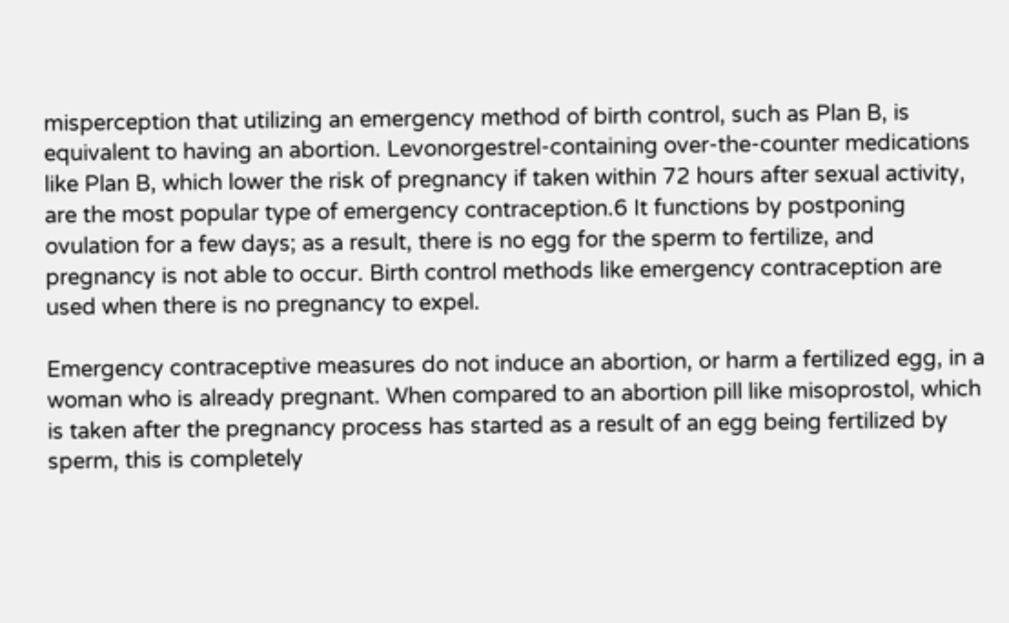misperception that utilizing an emergency method of birth control, such as Plan B, is equivalent to having an abortion. Levonorgestrel-containing over-the-counter medications like Plan B, which lower the risk of pregnancy if taken within 72 hours after sexual activity, are the most popular type of emergency contraception.6 It functions by postponing ovulation for a few days; as a result, there is no egg for the sperm to fertilize, and pregnancy is not able to occur. Birth control methods like emergency contraception are used when there is no pregnancy to expel.

Emergency contraceptive measures do not induce an abortion, or harm a fertilized egg, in a woman who is already pregnant. When compared to an abortion pill like misoprostol, which is taken after the pregnancy process has started as a result of an egg being fertilized by sperm, this is completely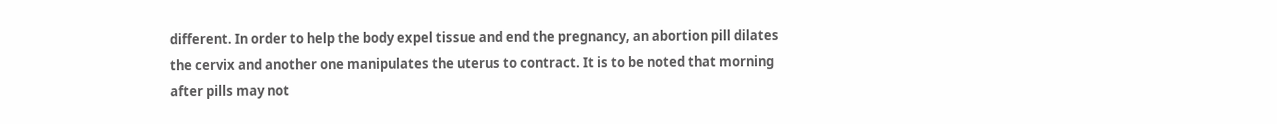different. In order to help the body expel tissue and end the pregnancy, an abortion pill dilates the cervix and another one manipulates the uterus to contract. It is to be noted that morning after pills may not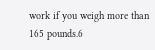work if you weigh more than 165 pounds.6